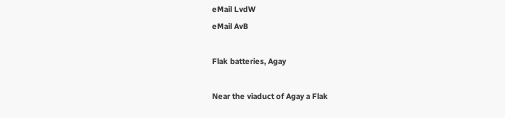eMail LvdW
eMail AvB

Flak batteries, Agay

Near the viaduct of Agay a Flak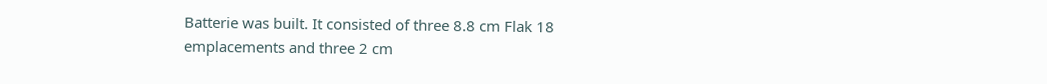Batterie was built. It consisted of three 8.8 cm Flak 18 emplacements and three 2 cm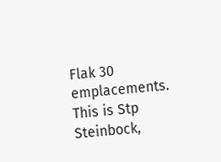Flak 30 emplacements. This is Stp Steinbock,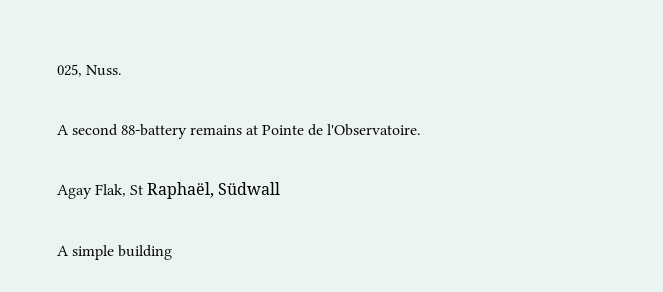025, Nuss.

A second 88-battery remains at Pointe de l'Observatoire.

Agay Flak, St Raphaël, Südwall

A simple building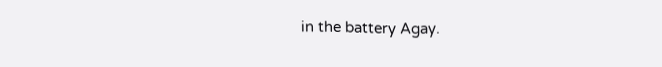in the battery Agay.